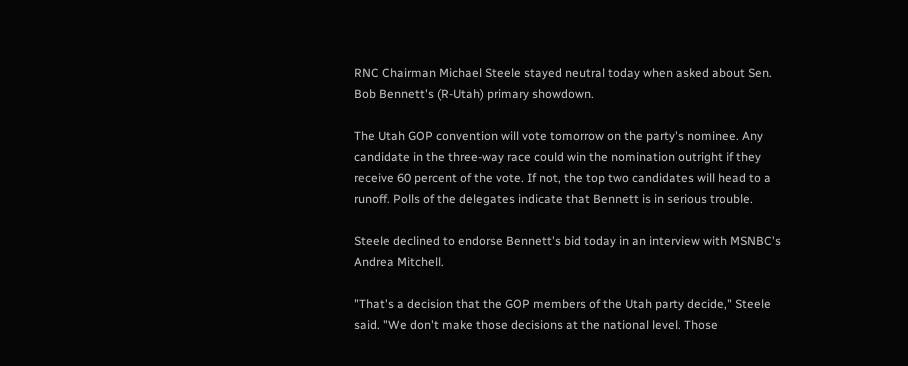RNC Chairman Michael Steele stayed neutral today when asked about Sen. Bob Bennett's (R-Utah) primary showdown.

The Utah GOP convention will vote tomorrow on the party's nominee. Any candidate in the three-way race could win the nomination outright if they receive 60 percent of the vote. If not, the top two candidates will head to a runoff. Polls of the delegates indicate that Bennett is in serious trouble.

Steele declined to endorse Bennett's bid today in an interview with MSNBC's Andrea Mitchell.

"That's a decision that the GOP members of the Utah party decide," Steele said. "We don't make those decisions at the national level. Those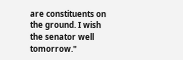are constituents on the ground. I wish the senator well tomorrow."